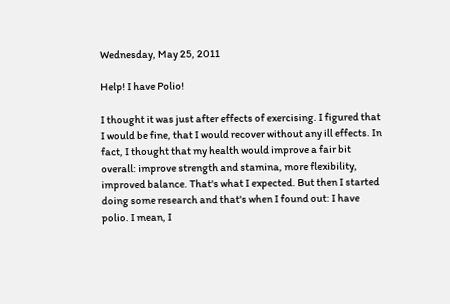Wednesday, May 25, 2011

Help! I have Polio!

I thought it was just after effects of exercising. I figured that I would be fine, that I would recover without any ill effects. In fact, I thought that my health would improve a fair bit overall: improve strength and stamina, more flexibility, improved balance. That's what I expected. But then I started doing some research and that's when I found out: I have polio. I mean, I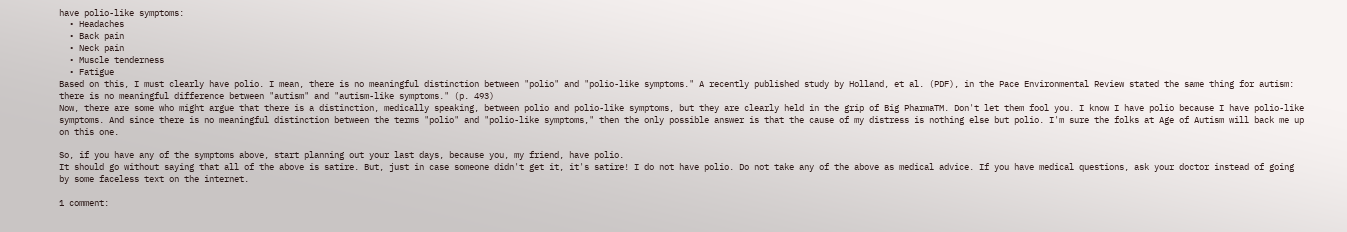have polio-like symptoms:
  • Headaches
  • Back pain
  • Neck pain
  • Muscle tenderness
  • Fatigue
Based on this, I must clearly have polio. I mean, there is no meaningful distinction between "polio" and "polio-like symptoms." A recently published study by Holland, et al. (PDF), in the Pace Environmental Review stated the same thing for autism:
there is no meaningful difference between "autism" and "autism-like symptoms." (p. 493)
Now, there are some who might argue that there is a distinction, medically speaking, between polio and polio-like symptoms, but they are clearly held in the grip of Big PharmaTM. Don't let them fool you. I know I have polio because I have polio-like symptoms. And since there is no meaningful distinction between the terms "polio" and "polio-like symptoms," then the only possible answer is that the cause of my distress is nothing else but polio. I'm sure the folks at Age of Autism will back me up on this one.

So, if you have any of the symptoms above, start planning out your last days, because you, my friend, have polio.
It should go without saying that all of the above is satire. But, just in case someone didn't get it, it's satire! I do not have polio. Do not take any of the above as medical advice. If you have medical questions, ask your doctor instead of going by some faceless text on the internet.

1 comment: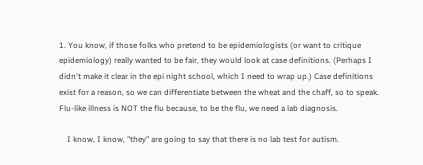1. You know, if those folks who pretend to be epidemiologists (or want to critique epidemiology) really wanted to be fair, they would look at case definitions. (Perhaps I didn't make it clear in the epi night school, which I need to wrap up.) Case definitions exist for a reason, so we can differentiate between the wheat and the chaff, so to speak. Flu-like illness is NOT the flu because, to be the flu, we need a lab diagnosis.

    I know, I know, "they" are going to say that there is no lab test for autism.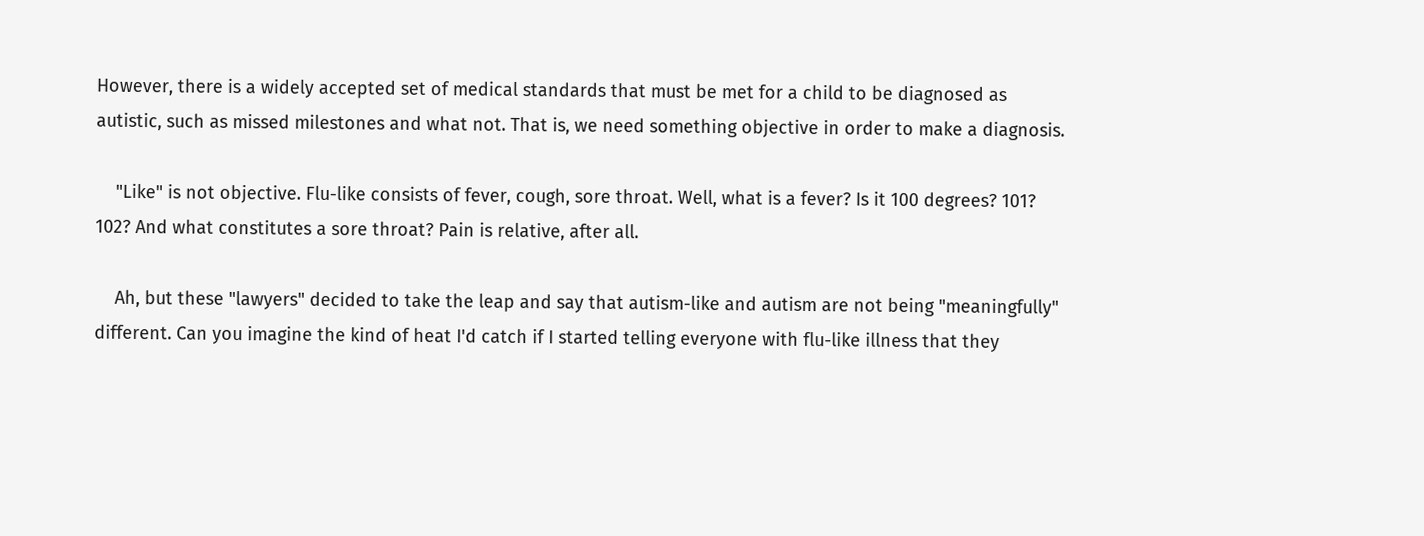However, there is a widely accepted set of medical standards that must be met for a child to be diagnosed as autistic, such as missed milestones and what not. That is, we need something objective in order to make a diagnosis.

    "Like" is not objective. Flu-like consists of fever, cough, sore throat. Well, what is a fever? Is it 100 degrees? 101? 102? And what constitutes a sore throat? Pain is relative, after all.

    Ah, but these "lawyers" decided to take the leap and say that autism-like and autism are not being "meaningfully" different. Can you imagine the kind of heat I'd catch if I started telling everyone with flu-like illness that they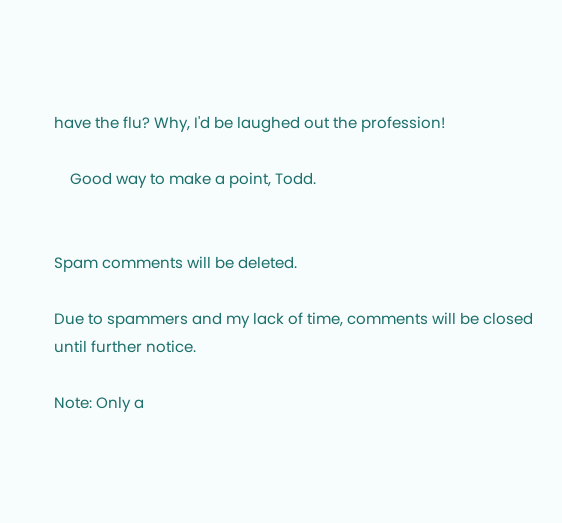have the flu? Why, I'd be laughed out the profession!

    Good way to make a point, Todd.


Spam comments will be deleted.

Due to spammers and my lack of time, comments will be closed until further notice.

Note: Only a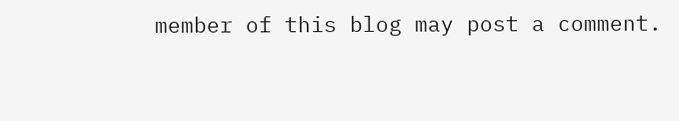member of this blog may post a comment.